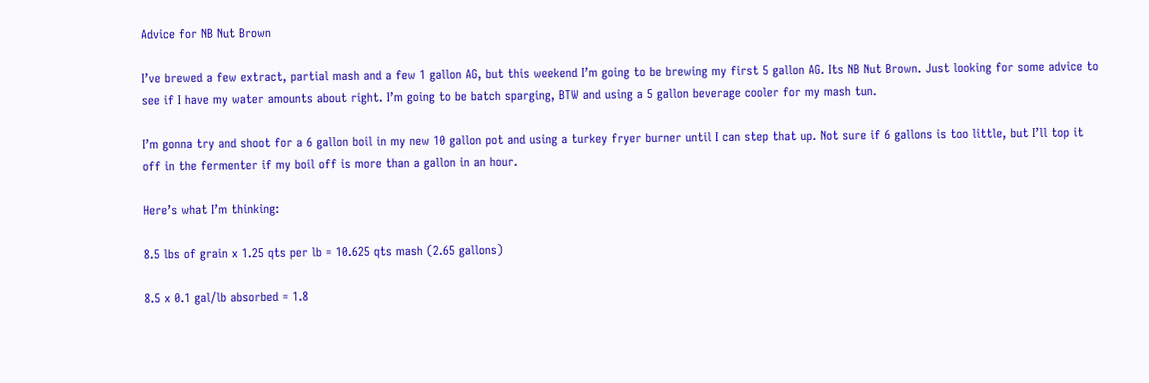Advice for NB Nut Brown

I’ve brewed a few extract, partial mash and a few 1 gallon AG, but this weekend I’m going to be brewing my first 5 gallon AG. Its NB Nut Brown. Just looking for some advice to see if I have my water amounts about right. I’m going to be batch sparging, BTW and using a 5 gallon beverage cooler for my mash tun.

I’m gonna try and shoot for a 6 gallon boil in my new 10 gallon pot and using a turkey fryer burner until I can step that up. Not sure if 6 gallons is too little, but I’ll top it off in the fermenter if my boil off is more than a gallon in an hour.

Here’s what I’m thinking:

8.5 lbs of grain x 1.25 qts per lb = 10.625 qts mash (2.65 gallons)

8.5 x 0.1 gal/lb absorbed = 1.8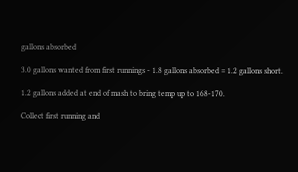gallons absorbed

3.0 gallons wanted from first runnings - 1.8 gallons absorbed = 1.2 gallons short.

1.2 gallons added at end of mash to bring temp up to 168-170.

Collect first running and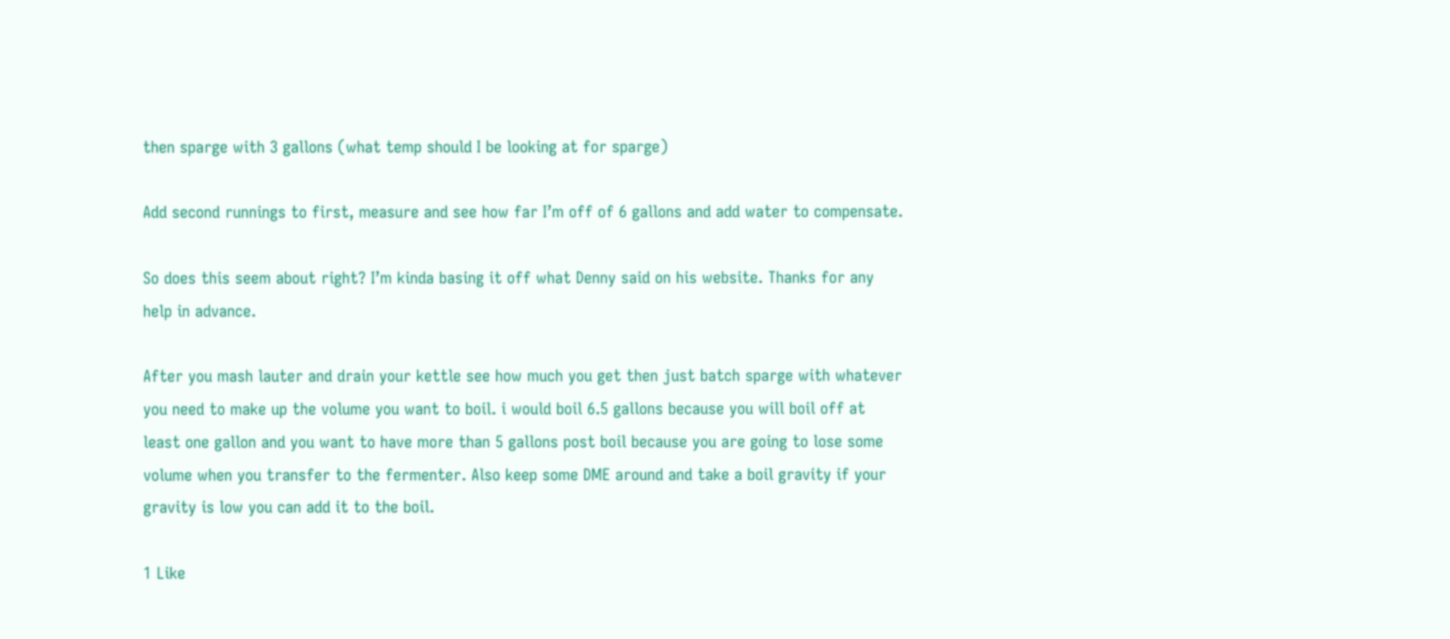then sparge with 3 gallons (what temp should I be looking at for sparge)

Add second runnings to first, measure and see how far I’m off of 6 gallons and add water to compensate.

So does this seem about right? I’m kinda basing it off what Denny said on his website. Thanks for any help in advance.

After you mash lauter and drain your kettle see how much you get then just batch sparge with whatever you need to make up the volume you want to boil. i would boil 6.5 gallons because you will boil off at least one gallon and you want to have more than 5 gallons post boil because you are going to lose some volume when you transfer to the fermenter. Also keep some DME around and take a boil gravity if your gravity is low you can add it to the boil.

1 Like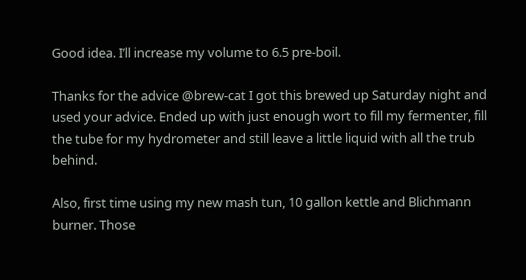Good idea. I’ll increase my volume to 6.5 pre-boil.

Thanks for the advice @brew-cat I got this brewed up Saturday night and used your advice. Ended up with just enough wort to fill my fermenter, fill the tube for my hydrometer and still leave a little liquid with all the trub behind.

Also, first time using my new mash tun, 10 gallon kettle and Blichmann burner. Those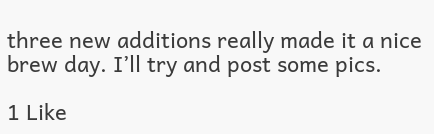three new additions really made it a nice brew day. I’ll try and post some pics.

1 Like